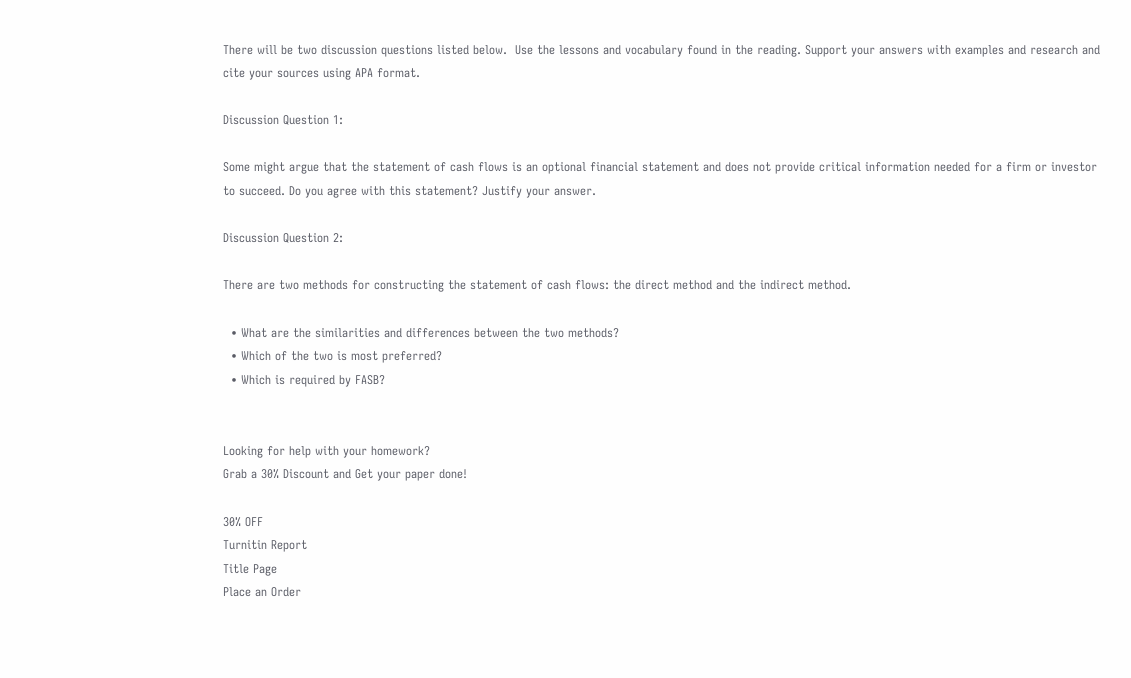There will be two discussion questions listed below.  Use the lessons and vocabulary found in the reading. Support your answers with examples and research and cite your sources using APA format.

Discussion Question 1:

Some might argue that the statement of cash flows is an optional financial statement and does not provide critical information needed for a firm or investor to succeed. Do you agree with this statement? Justify your answer.

Discussion Question 2:

There are two methods for constructing the statement of cash flows: the direct method and the indirect method.

  • What are the similarities and differences between the two methods?
  • Which of the two is most preferred?
  • Which is required by FASB?


Looking for help with your homework?
Grab a 30% Discount and Get your paper done!

30% OFF
Turnitin Report
Title Page
Place an Order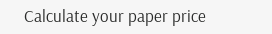Calculate your paper price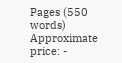Pages (550 words)
Approximate price: -